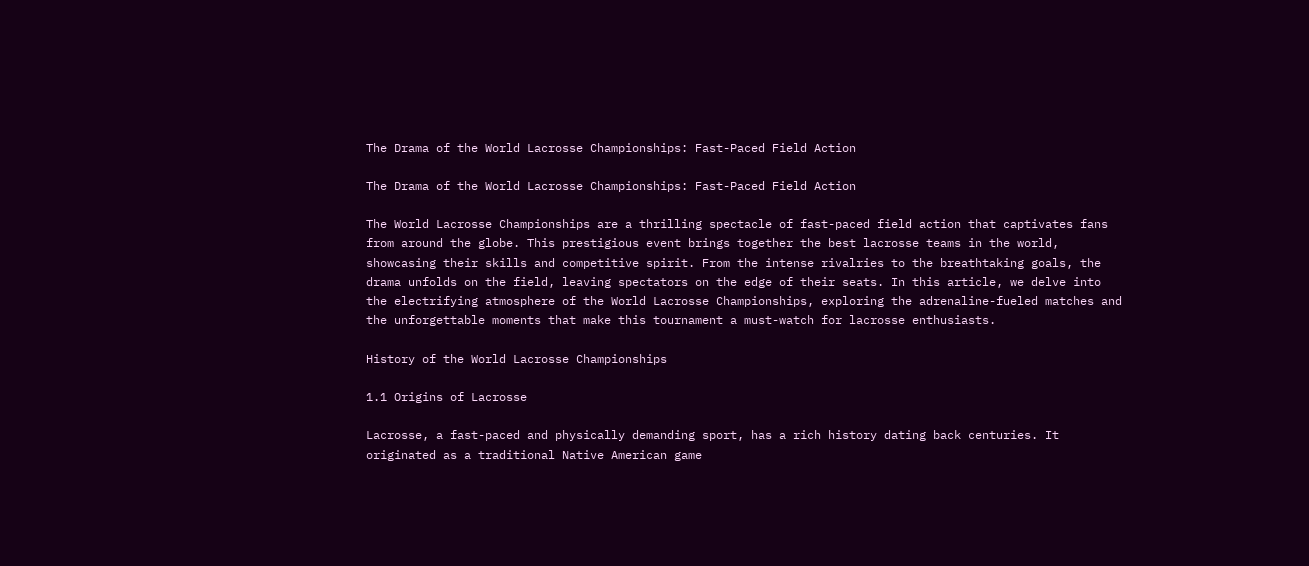The Drama of the World Lacrosse Championships: Fast-Paced Field Action

The Drama of the World Lacrosse Championships: Fast-Paced Field Action

The World Lacrosse Championships are a thrilling spectacle of fast-paced field action that captivates fans from around the globe. This prestigious event brings together the best lacrosse teams in the world, showcasing their skills and competitive spirit. From the intense rivalries to the breathtaking goals, the drama unfolds on the field, leaving spectators on the edge of their seats. In this article, we delve into the electrifying atmosphere of the World Lacrosse Championships, exploring the adrenaline-fueled matches and the unforgettable moments that make this tournament a must-watch for lacrosse enthusiasts.

History of the World Lacrosse Championships

1.1 Origins of Lacrosse

Lacrosse, a fast-paced and physically demanding sport, has a rich history dating back centuries. It originated as a traditional Native American game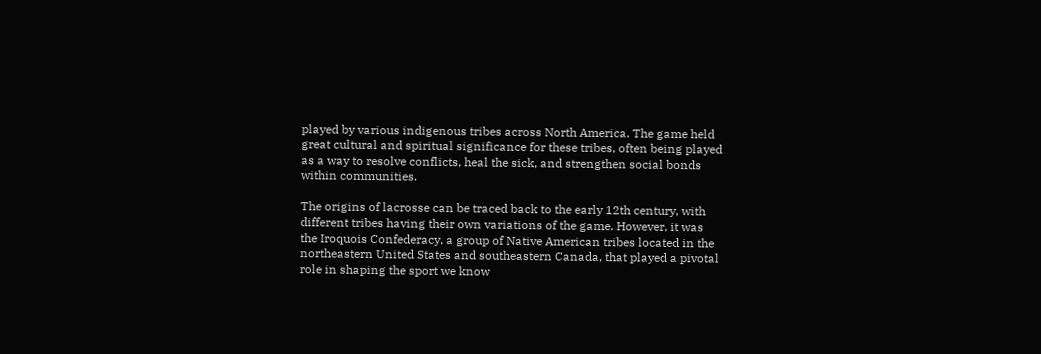played by various indigenous tribes across North America. The game held great cultural and spiritual significance for these tribes, often being played as a way to resolve conflicts, heal the sick, and strengthen social bonds within communities.

The origins of lacrosse can be traced back to the early 12th century, with different tribes having their own variations of the game. However, it was the Iroquois Confederacy, a group of Native American tribes located in the northeastern United States and southeastern Canada, that played a pivotal role in shaping the sport we know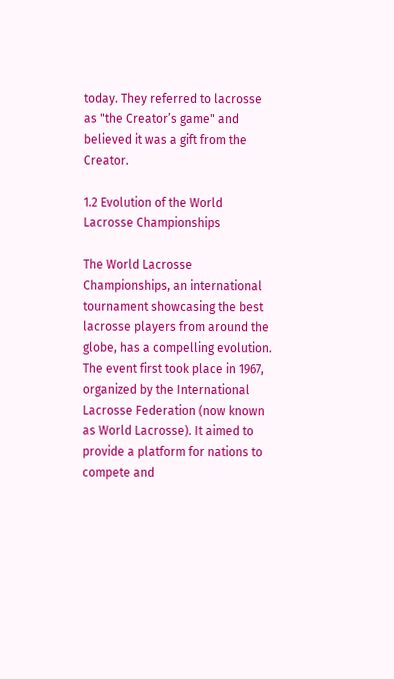today. They referred to lacrosse as "the Creator’s game" and believed it was a gift from the Creator.

1.2 Evolution of the World Lacrosse Championships

The World Lacrosse Championships, an international tournament showcasing the best lacrosse players from around the globe, has a compelling evolution. The event first took place in 1967, organized by the International Lacrosse Federation (now known as World Lacrosse). It aimed to provide a platform for nations to compete and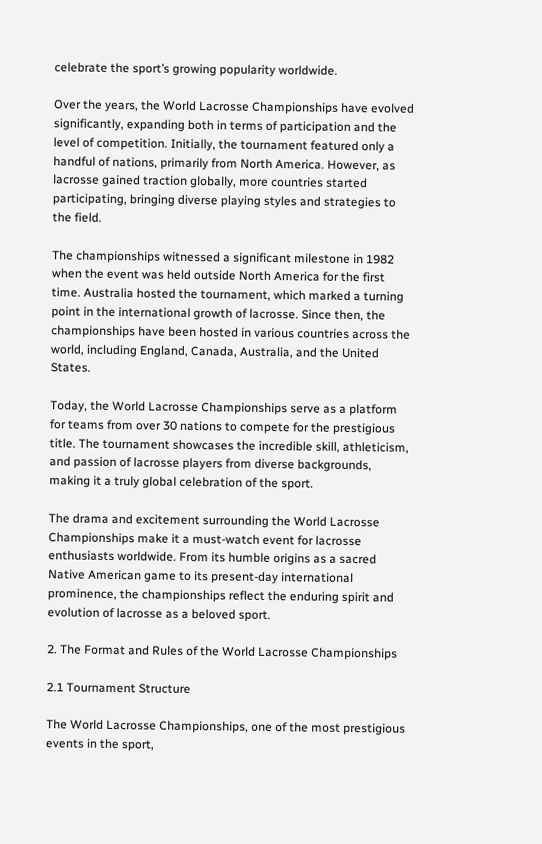celebrate the sport’s growing popularity worldwide.

Over the years, the World Lacrosse Championships have evolved significantly, expanding both in terms of participation and the level of competition. Initially, the tournament featured only a handful of nations, primarily from North America. However, as lacrosse gained traction globally, more countries started participating, bringing diverse playing styles and strategies to the field.

The championships witnessed a significant milestone in 1982 when the event was held outside North America for the first time. Australia hosted the tournament, which marked a turning point in the international growth of lacrosse. Since then, the championships have been hosted in various countries across the world, including England, Canada, Australia, and the United States.

Today, the World Lacrosse Championships serve as a platform for teams from over 30 nations to compete for the prestigious title. The tournament showcases the incredible skill, athleticism, and passion of lacrosse players from diverse backgrounds, making it a truly global celebration of the sport.

The drama and excitement surrounding the World Lacrosse Championships make it a must-watch event for lacrosse enthusiasts worldwide. From its humble origins as a sacred Native American game to its present-day international prominence, the championships reflect the enduring spirit and evolution of lacrosse as a beloved sport.

2. The Format and Rules of the World Lacrosse Championships

2.1 Tournament Structure

The World Lacrosse Championships, one of the most prestigious events in the sport,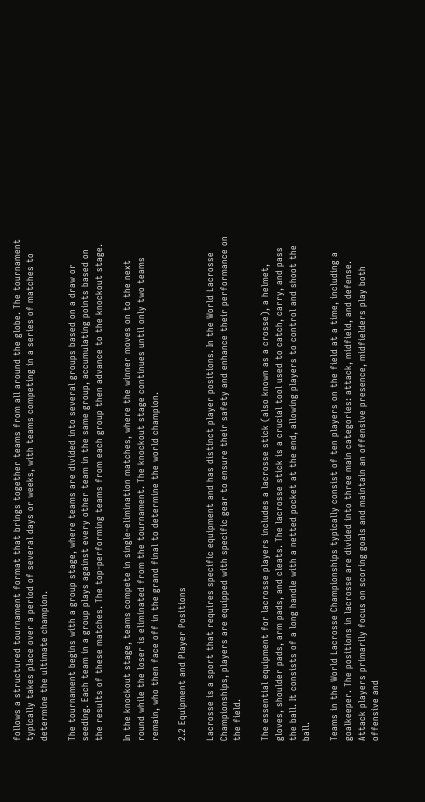follows a structured tournament format that brings together teams from all around the globe. The tournament typically takes place over a period of several days or weeks, with teams competing in a series of matches to determine the ultimate champion.

The tournament begins with a group stage, where teams are divided into several groups based on a draw or seeding. Each team in a group plays against every other team in the same group, accumulating points based on the results of these matches. The top-performing teams from each group then advance to the knockout stage.

In the knockout stage, teams compete in single-elimination matches, where the winner moves on to the next round while the loser is eliminated from the tournament. The knockout stage continues until only two teams remain, who then face off in the grand final to determine the world champion.

2.2 Equipment and Player Positions

Lacrosse is a sport that requires specific equipment and has distinct player positions. In the World Lacrosse Championships, players are equipped with specific gear to ensure their safety and enhance their performance on the field.

The essential equipment for lacrosse players includes a lacrosse stick (also known as a crosse), a helmet, gloves, shoulder pads, arm pads, and cleats. The lacrosse stick is a crucial tool used to catch, carry, and pass the ball. It consists of a long handle with a netted pocket at the end, allowing players to control and shoot the ball.

Teams in the World Lacrosse Championships typically consist of ten players on the field at a time, including a goalkeeper. The positions in lacrosse are divided into three main categories: attack, midfield, and defense. Attack players primarily focus on scoring goals and maintain an offensive presence, midfielders play both offensive and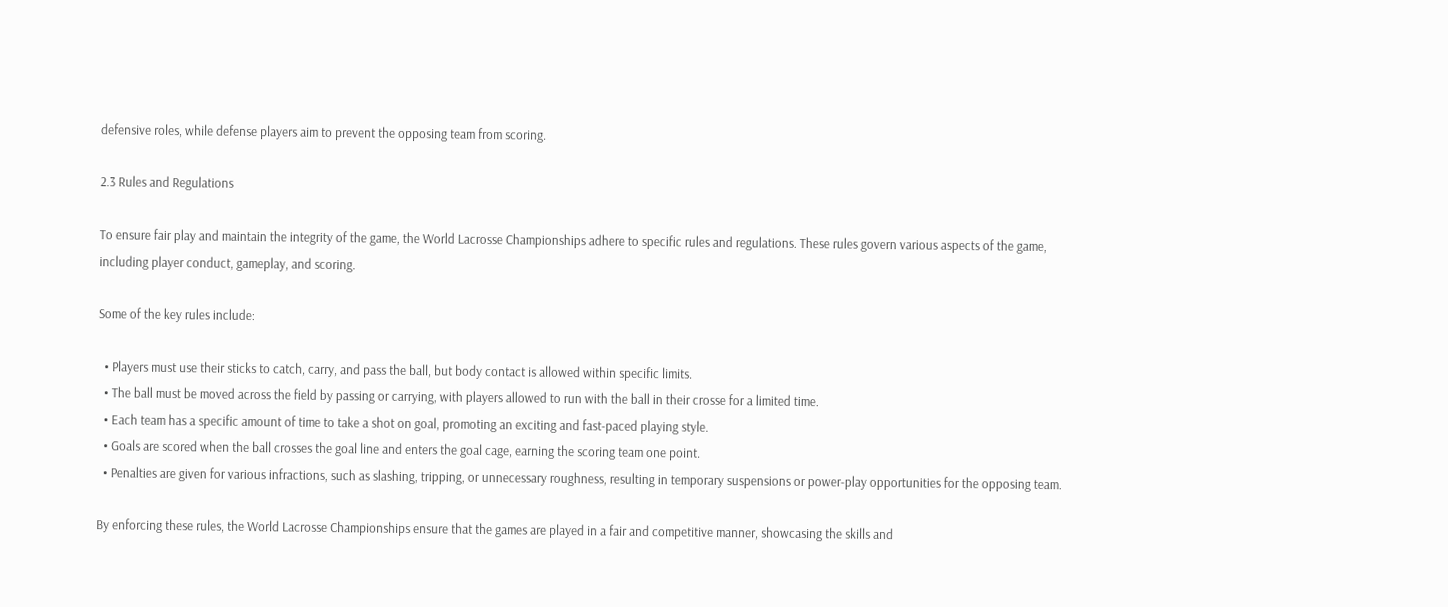defensive roles, while defense players aim to prevent the opposing team from scoring.

2.3 Rules and Regulations

To ensure fair play and maintain the integrity of the game, the World Lacrosse Championships adhere to specific rules and regulations. These rules govern various aspects of the game, including player conduct, gameplay, and scoring.

Some of the key rules include:

  • Players must use their sticks to catch, carry, and pass the ball, but body contact is allowed within specific limits.
  • The ball must be moved across the field by passing or carrying, with players allowed to run with the ball in their crosse for a limited time.
  • Each team has a specific amount of time to take a shot on goal, promoting an exciting and fast-paced playing style.
  • Goals are scored when the ball crosses the goal line and enters the goal cage, earning the scoring team one point.
  • Penalties are given for various infractions, such as slashing, tripping, or unnecessary roughness, resulting in temporary suspensions or power-play opportunities for the opposing team.

By enforcing these rules, the World Lacrosse Championships ensure that the games are played in a fair and competitive manner, showcasing the skills and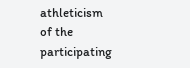athleticism of the participating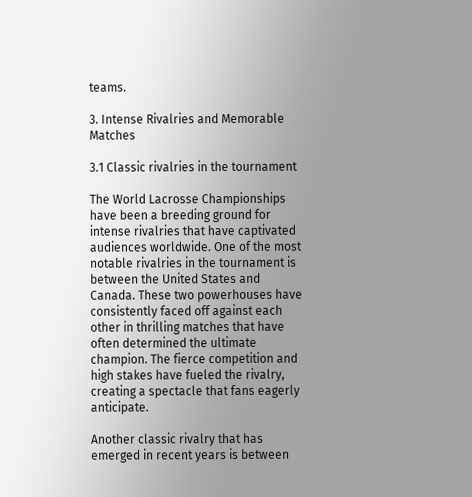teams.

3. Intense Rivalries and Memorable Matches

3.1 Classic rivalries in the tournament

The World Lacrosse Championships have been a breeding ground for intense rivalries that have captivated audiences worldwide. One of the most notable rivalries in the tournament is between the United States and Canada. These two powerhouses have consistently faced off against each other in thrilling matches that have often determined the ultimate champion. The fierce competition and high stakes have fueled the rivalry, creating a spectacle that fans eagerly anticipate.

Another classic rivalry that has emerged in recent years is between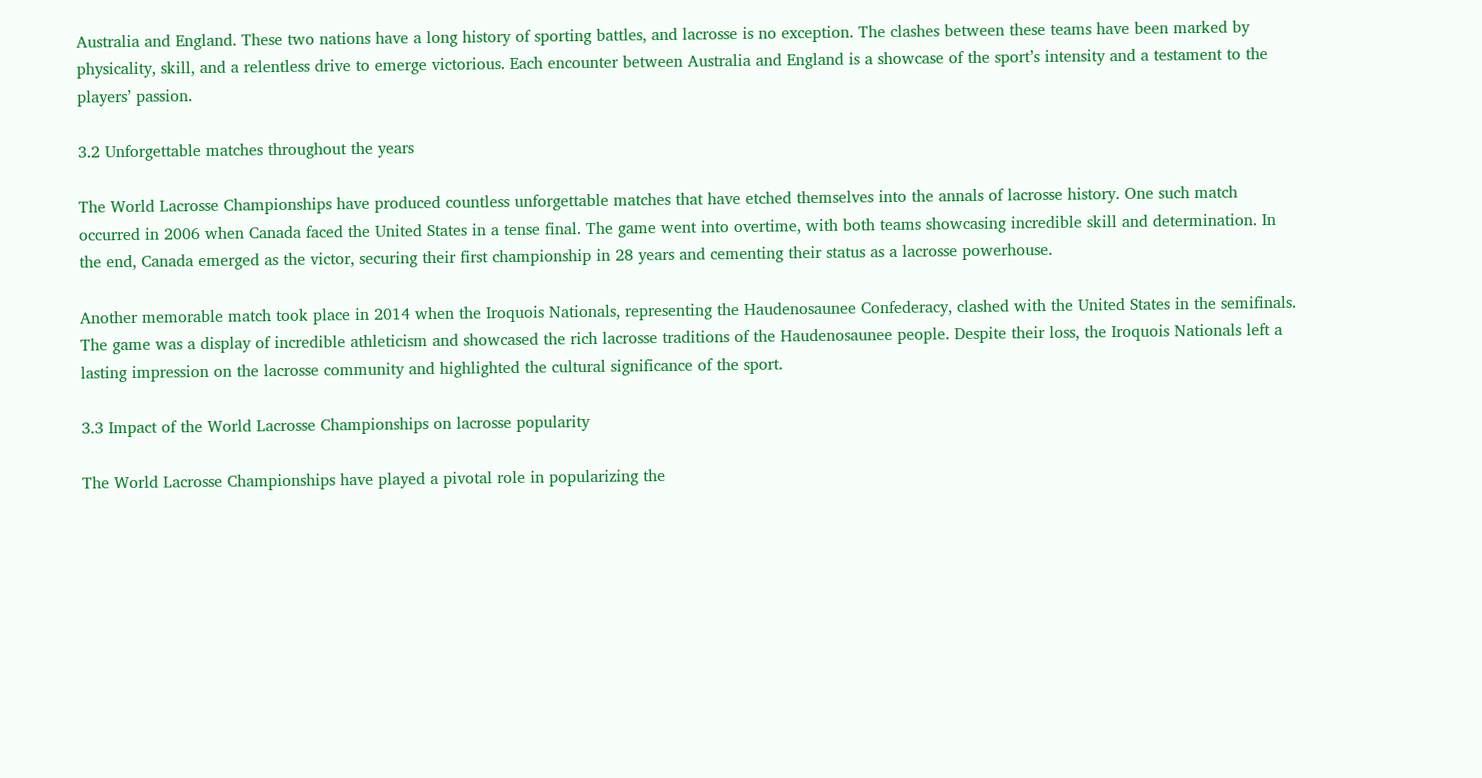Australia and England. These two nations have a long history of sporting battles, and lacrosse is no exception. The clashes between these teams have been marked by physicality, skill, and a relentless drive to emerge victorious. Each encounter between Australia and England is a showcase of the sport’s intensity and a testament to the players’ passion.

3.2 Unforgettable matches throughout the years

The World Lacrosse Championships have produced countless unforgettable matches that have etched themselves into the annals of lacrosse history. One such match occurred in 2006 when Canada faced the United States in a tense final. The game went into overtime, with both teams showcasing incredible skill and determination. In the end, Canada emerged as the victor, securing their first championship in 28 years and cementing their status as a lacrosse powerhouse.

Another memorable match took place in 2014 when the Iroquois Nationals, representing the Haudenosaunee Confederacy, clashed with the United States in the semifinals. The game was a display of incredible athleticism and showcased the rich lacrosse traditions of the Haudenosaunee people. Despite their loss, the Iroquois Nationals left a lasting impression on the lacrosse community and highlighted the cultural significance of the sport.

3.3 Impact of the World Lacrosse Championships on lacrosse popularity

The World Lacrosse Championships have played a pivotal role in popularizing the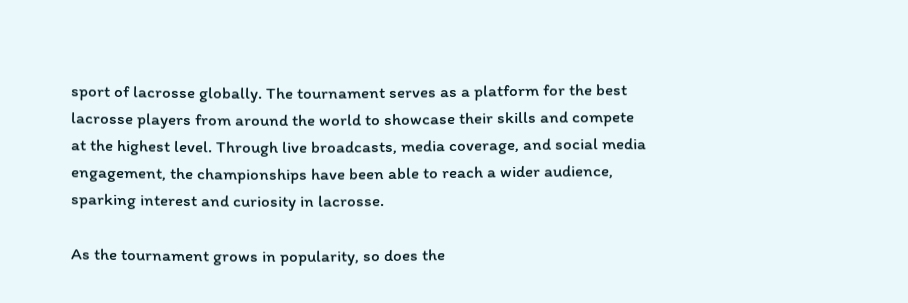sport of lacrosse globally. The tournament serves as a platform for the best lacrosse players from around the world to showcase their skills and compete at the highest level. Through live broadcasts, media coverage, and social media engagement, the championships have been able to reach a wider audience, sparking interest and curiosity in lacrosse.

As the tournament grows in popularity, so does the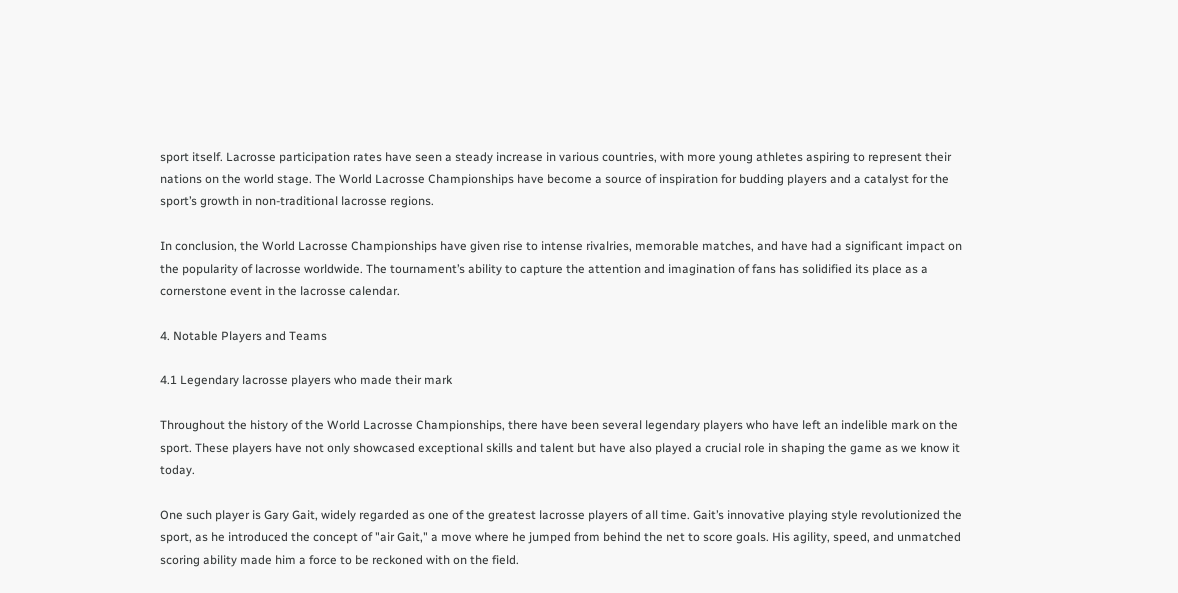sport itself. Lacrosse participation rates have seen a steady increase in various countries, with more young athletes aspiring to represent their nations on the world stage. The World Lacrosse Championships have become a source of inspiration for budding players and a catalyst for the sport’s growth in non-traditional lacrosse regions.

In conclusion, the World Lacrosse Championships have given rise to intense rivalries, memorable matches, and have had a significant impact on the popularity of lacrosse worldwide. The tournament’s ability to capture the attention and imagination of fans has solidified its place as a cornerstone event in the lacrosse calendar.

4. Notable Players and Teams

4.1 Legendary lacrosse players who made their mark

Throughout the history of the World Lacrosse Championships, there have been several legendary players who have left an indelible mark on the sport. These players have not only showcased exceptional skills and talent but have also played a crucial role in shaping the game as we know it today.

One such player is Gary Gait, widely regarded as one of the greatest lacrosse players of all time. Gait’s innovative playing style revolutionized the sport, as he introduced the concept of "air Gait," a move where he jumped from behind the net to score goals. His agility, speed, and unmatched scoring ability made him a force to be reckoned with on the field.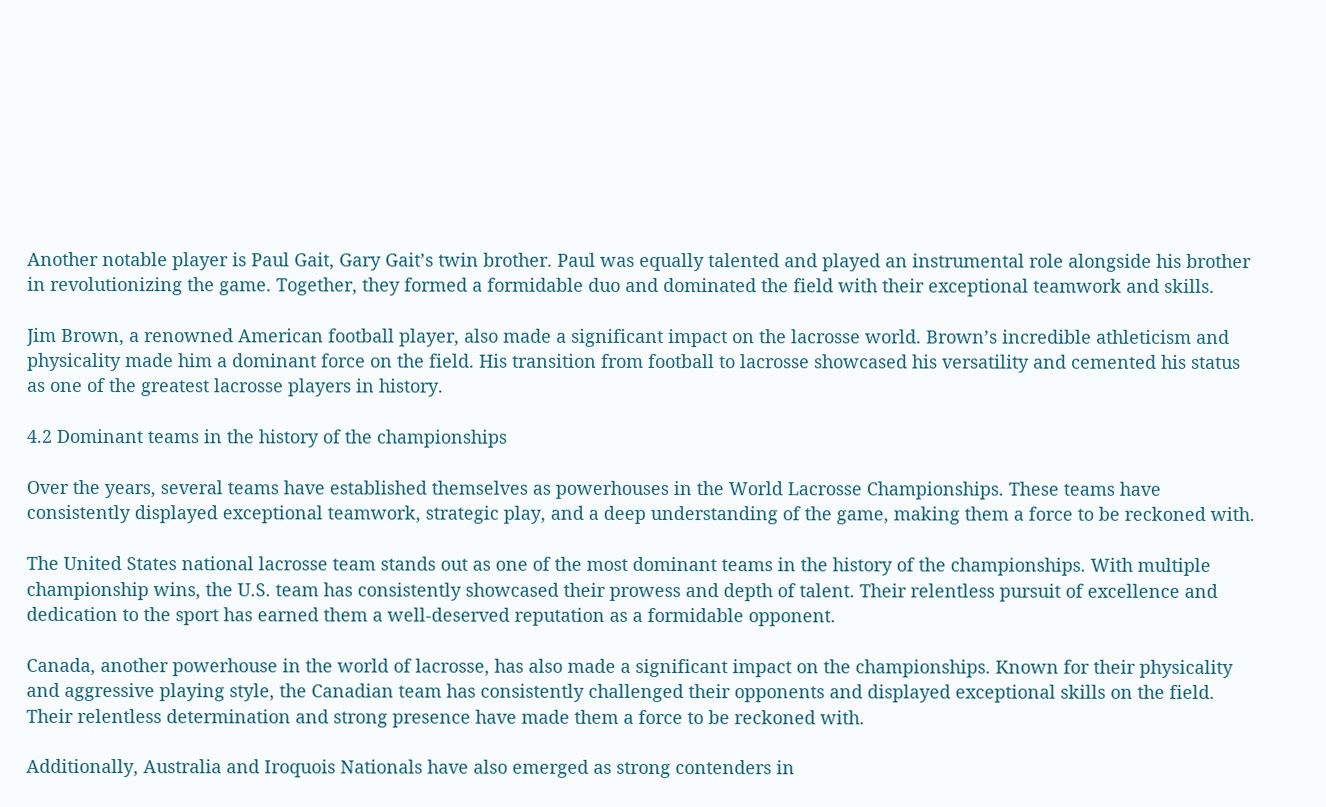Another notable player is Paul Gait, Gary Gait’s twin brother. Paul was equally talented and played an instrumental role alongside his brother in revolutionizing the game. Together, they formed a formidable duo and dominated the field with their exceptional teamwork and skills.

Jim Brown, a renowned American football player, also made a significant impact on the lacrosse world. Brown’s incredible athleticism and physicality made him a dominant force on the field. His transition from football to lacrosse showcased his versatility and cemented his status as one of the greatest lacrosse players in history.

4.2 Dominant teams in the history of the championships

Over the years, several teams have established themselves as powerhouses in the World Lacrosse Championships. These teams have consistently displayed exceptional teamwork, strategic play, and a deep understanding of the game, making them a force to be reckoned with.

The United States national lacrosse team stands out as one of the most dominant teams in the history of the championships. With multiple championship wins, the U.S. team has consistently showcased their prowess and depth of talent. Their relentless pursuit of excellence and dedication to the sport has earned them a well-deserved reputation as a formidable opponent.

Canada, another powerhouse in the world of lacrosse, has also made a significant impact on the championships. Known for their physicality and aggressive playing style, the Canadian team has consistently challenged their opponents and displayed exceptional skills on the field. Their relentless determination and strong presence have made them a force to be reckoned with.

Additionally, Australia and Iroquois Nationals have also emerged as strong contenders in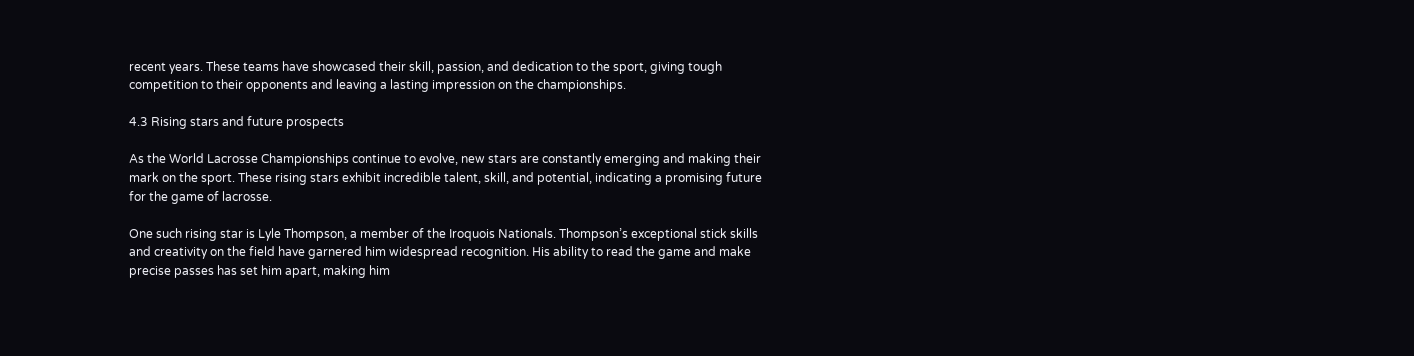recent years. These teams have showcased their skill, passion, and dedication to the sport, giving tough competition to their opponents and leaving a lasting impression on the championships.

4.3 Rising stars and future prospects

As the World Lacrosse Championships continue to evolve, new stars are constantly emerging and making their mark on the sport. These rising stars exhibit incredible talent, skill, and potential, indicating a promising future for the game of lacrosse.

One such rising star is Lyle Thompson, a member of the Iroquois Nationals. Thompson’s exceptional stick skills and creativity on the field have garnered him widespread recognition. His ability to read the game and make precise passes has set him apart, making him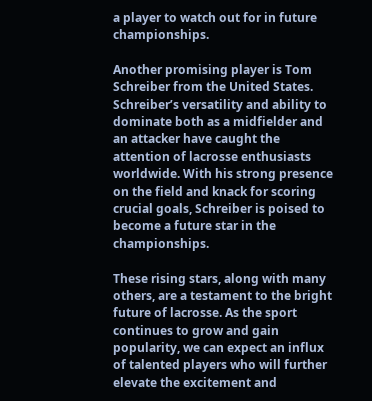a player to watch out for in future championships.

Another promising player is Tom Schreiber from the United States. Schreiber’s versatility and ability to dominate both as a midfielder and an attacker have caught the attention of lacrosse enthusiasts worldwide. With his strong presence on the field and knack for scoring crucial goals, Schreiber is poised to become a future star in the championships.

These rising stars, along with many others, are a testament to the bright future of lacrosse. As the sport continues to grow and gain popularity, we can expect an influx of talented players who will further elevate the excitement and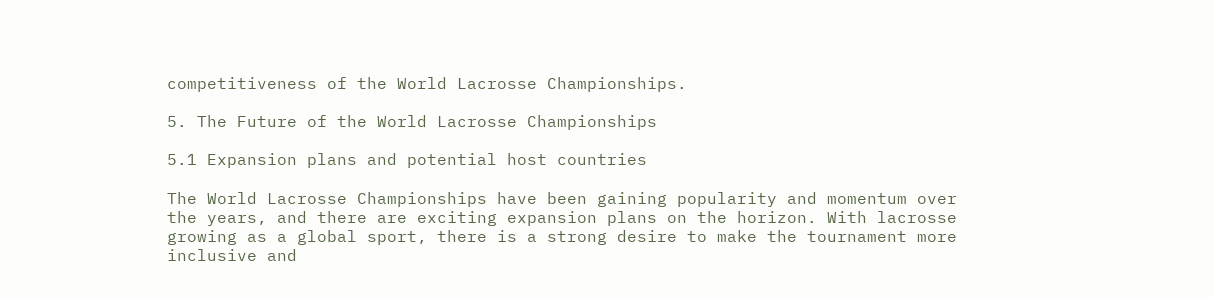competitiveness of the World Lacrosse Championships.

5. The Future of the World Lacrosse Championships

5.1 Expansion plans and potential host countries

The World Lacrosse Championships have been gaining popularity and momentum over the years, and there are exciting expansion plans on the horizon. With lacrosse growing as a global sport, there is a strong desire to make the tournament more inclusive and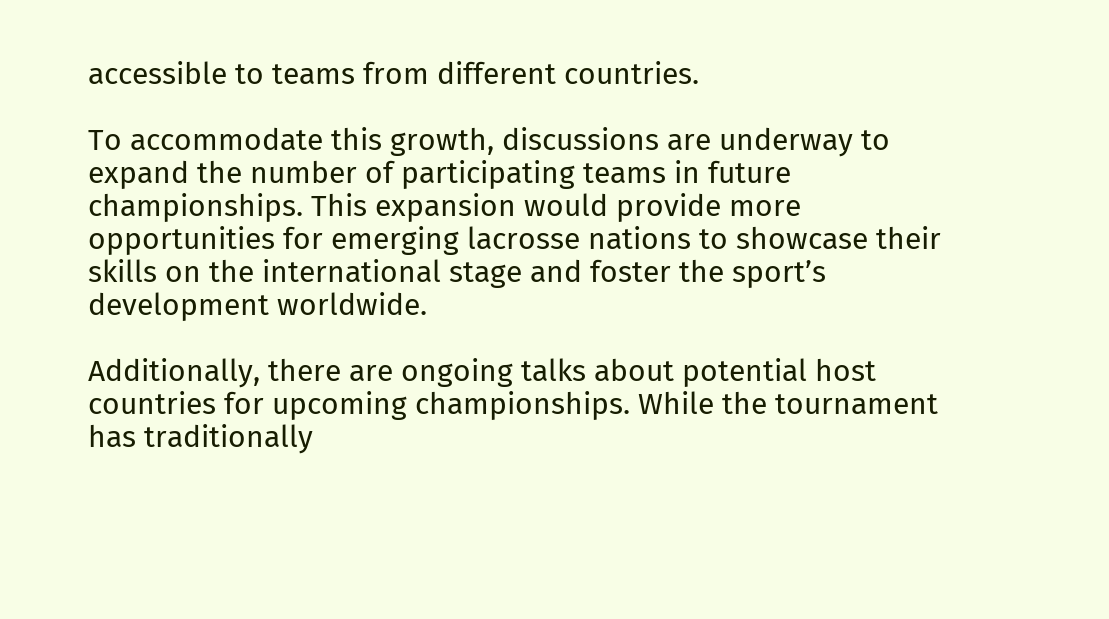accessible to teams from different countries.

To accommodate this growth, discussions are underway to expand the number of participating teams in future championships. This expansion would provide more opportunities for emerging lacrosse nations to showcase their skills on the international stage and foster the sport’s development worldwide.

Additionally, there are ongoing talks about potential host countries for upcoming championships. While the tournament has traditionally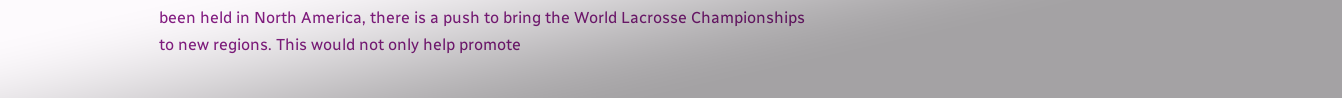been held in North America, there is a push to bring the World Lacrosse Championships to new regions. This would not only help promote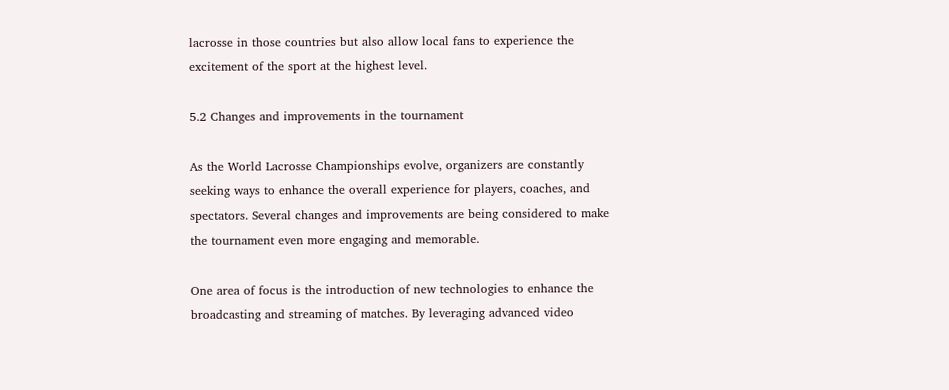lacrosse in those countries but also allow local fans to experience the excitement of the sport at the highest level.

5.2 Changes and improvements in the tournament

As the World Lacrosse Championships evolve, organizers are constantly seeking ways to enhance the overall experience for players, coaches, and spectators. Several changes and improvements are being considered to make the tournament even more engaging and memorable.

One area of focus is the introduction of new technologies to enhance the broadcasting and streaming of matches. By leveraging advanced video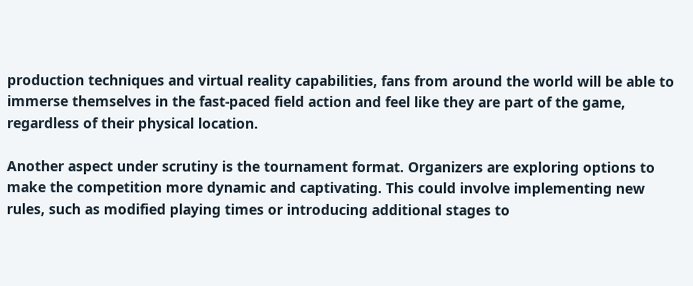production techniques and virtual reality capabilities, fans from around the world will be able to immerse themselves in the fast-paced field action and feel like they are part of the game, regardless of their physical location.

Another aspect under scrutiny is the tournament format. Organizers are exploring options to make the competition more dynamic and captivating. This could involve implementing new rules, such as modified playing times or introducing additional stages to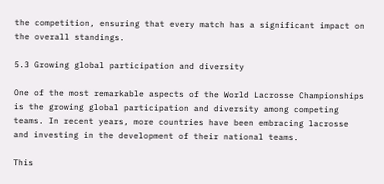the competition, ensuring that every match has a significant impact on the overall standings.

5.3 Growing global participation and diversity

One of the most remarkable aspects of the World Lacrosse Championships is the growing global participation and diversity among competing teams. In recent years, more countries have been embracing lacrosse and investing in the development of their national teams.

This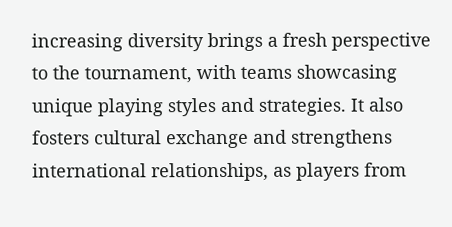increasing diversity brings a fresh perspective to the tournament, with teams showcasing unique playing styles and strategies. It also fosters cultural exchange and strengthens international relationships, as players from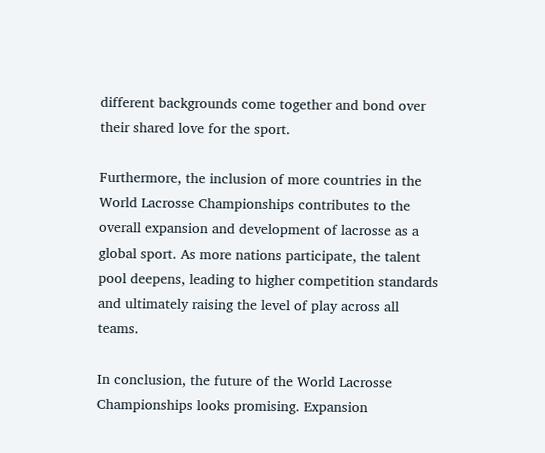different backgrounds come together and bond over their shared love for the sport.

Furthermore, the inclusion of more countries in the World Lacrosse Championships contributes to the overall expansion and development of lacrosse as a global sport. As more nations participate, the talent pool deepens, leading to higher competition standards and ultimately raising the level of play across all teams.

In conclusion, the future of the World Lacrosse Championships looks promising. Expansion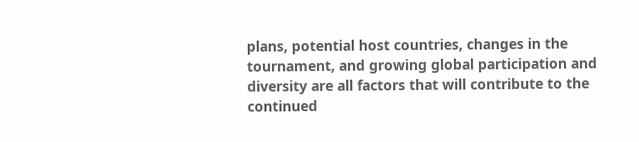plans, potential host countries, changes in the tournament, and growing global participation and diversity are all factors that will contribute to the continued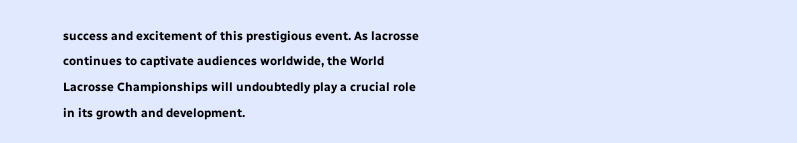success and excitement of this prestigious event. As lacrosse continues to captivate audiences worldwide, the World Lacrosse Championships will undoubtedly play a crucial role in its growth and development.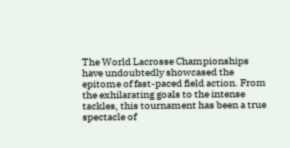The World Lacrosse Championships have undoubtedly showcased the epitome of fast-paced field action. From the exhilarating goals to the intense tackles, this tournament has been a true spectacle of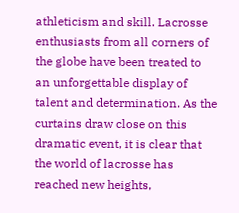athleticism and skill. Lacrosse enthusiasts from all corners of the globe have been treated to an unforgettable display of talent and determination. As the curtains draw close on this dramatic event, it is clear that the world of lacrosse has reached new heights,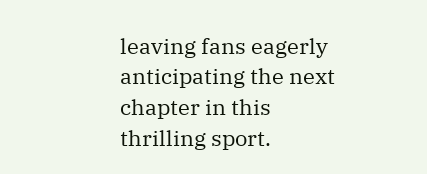leaving fans eagerly anticipating the next chapter in this thrilling sport.